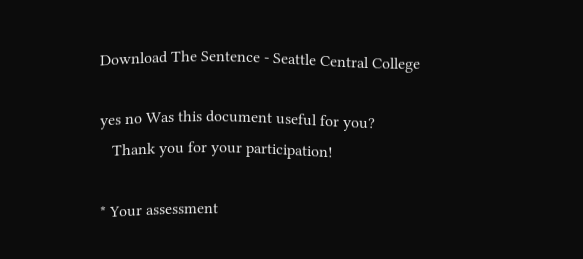Download The Sentence - Seattle Central College

yes no Was this document useful for you?
   Thank you for your participation!

* Your assessment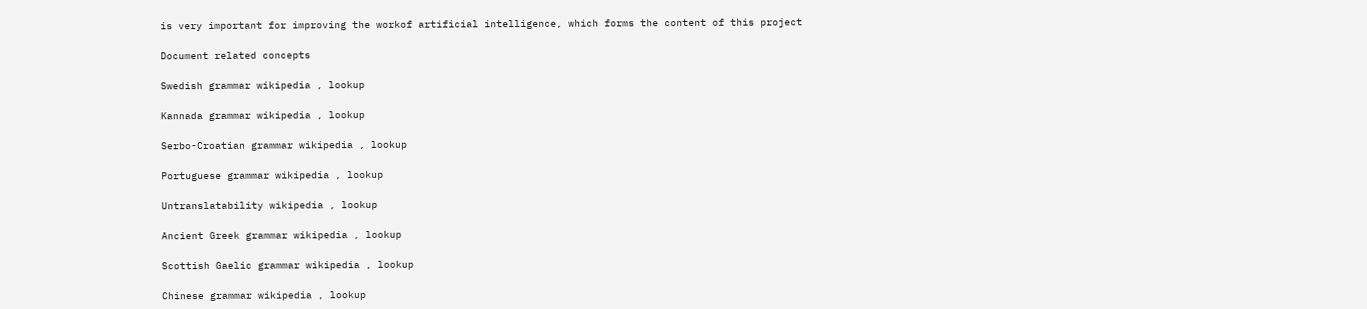is very important for improving the workof artificial intelligence, which forms the content of this project

Document related concepts

Swedish grammar wikipedia , lookup

Kannada grammar wikipedia , lookup

Serbo-Croatian grammar wikipedia , lookup

Portuguese grammar wikipedia , lookup

Untranslatability wikipedia , lookup

Ancient Greek grammar wikipedia , lookup

Scottish Gaelic grammar wikipedia , lookup

Chinese grammar wikipedia , lookup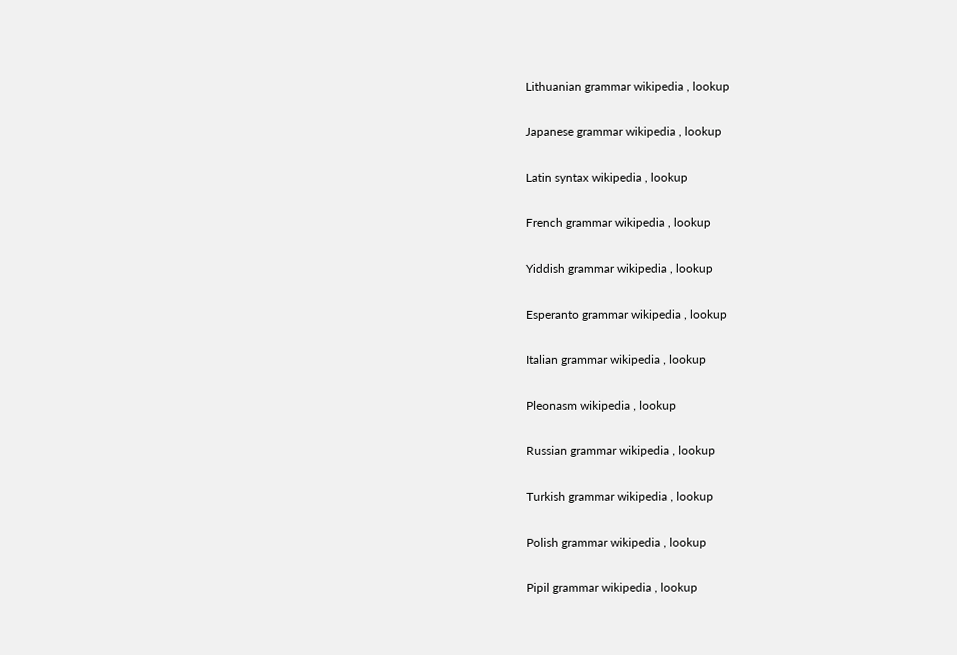Lithuanian grammar wikipedia , lookup

Japanese grammar wikipedia , lookup

Latin syntax wikipedia , lookup

French grammar wikipedia , lookup

Yiddish grammar wikipedia , lookup

Esperanto grammar wikipedia , lookup

Italian grammar wikipedia , lookup

Pleonasm wikipedia , lookup

Russian grammar wikipedia , lookup

Turkish grammar wikipedia , lookup

Polish grammar wikipedia , lookup

Pipil grammar wikipedia , lookup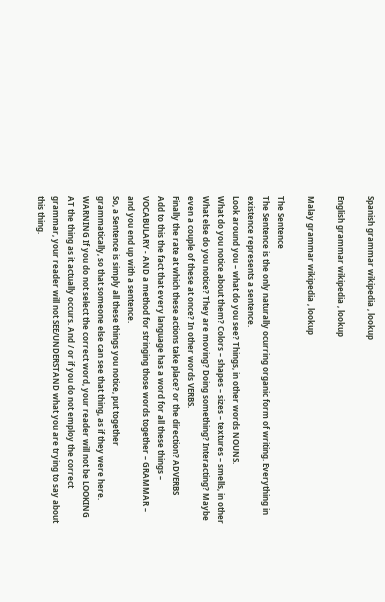Spanish grammar wikipedia , lookup

English grammar wikipedia , lookup

Malay grammar wikipedia , lookup

The Sentence
The Sentence is the only naturally ocurring organic form of writing. Everything in
existence represents a sentence.
Look around you – what do you see? Things, in other words NOUNS.
What do you notice about them? Colors – shapes – sizes – textures – smells, in other
What else do you notice? They are moving? Doing something? Interacting? Maybe
even a couple of these at once? In other words VERBS.
Finally the rate at which these actions take place? or the direction? ADVERBS
Add to this the fact that every language has a word for all these things –
VOCABULARY - AND a method for stringing those words together – GRAMMAR –
and you end up with a sentence.
So, a Sentence is simply all these things you notice, put together
grammatically, so that someone else can see that thing, as if they were here.
WARNING If you do not select the correct word, your reader will not be LOOKING
AT the thing as it actually occurs. And / or if you do not employ the correct
grammar, your reader will not SEE/UNDERSTAND what you are trying to say about
this thing.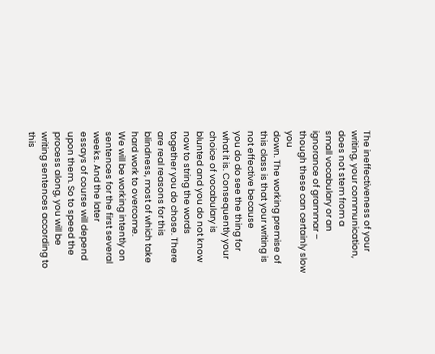The ineffectiveness of your writing, your communication, does not stem from a
small vocabulary or an ignorance of grammar – though these can certainly slow you
down. The working premise of this class is that your writing is not effective because
you do do see the thing for what it is. Consequently your choice of vocabulary is
blunted and you do not know now to string the words together you do chose. There
are real reasons for this blindness, most of which take hard work to overcome.
We will be working intently on sentences for the first several weeks. And the later
essays of course will depend upon them. So to speed the process along, you will be
writing sentences according to this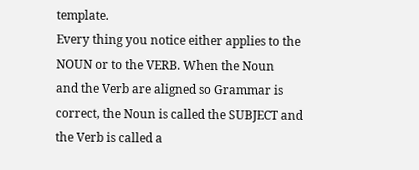template.
Every thing you notice either applies to the NOUN or to the VERB. When the Noun
and the Verb are aligned so Grammar is correct, the Noun is called the SUBJECT and
the Verb is called a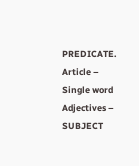PREDICATE.
Article – Single word Adjectives – SUBJECT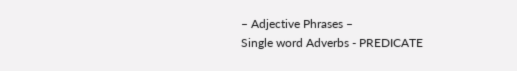– Adjective Phrases –
Single word Adverbs - PREDICATE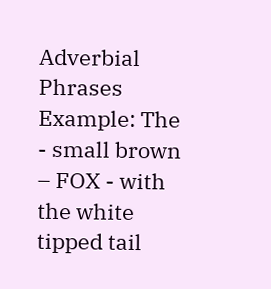Adverbial Phrases
Example: The - small brown – FOX - with the white tipped tail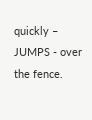quickly – JUMPS - over the fence.